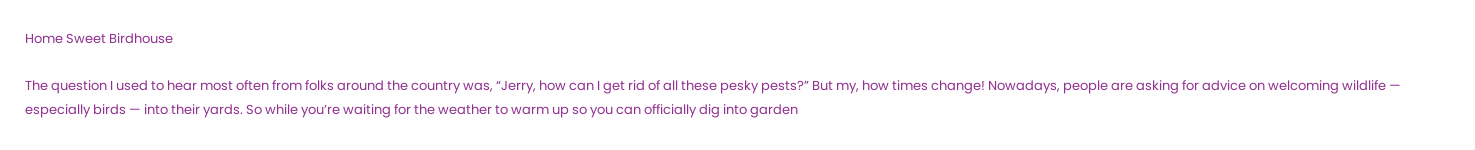Home Sweet Birdhouse

The question I used to hear most often from folks around the country was, “Jerry, how can I get rid of all these pesky pests?” But my, how times change! Nowadays, people are asking for advice on welcoming wildlife — especially birds — into their yards. So while you’re waiting for the weather to warm up so you can officially dig into garden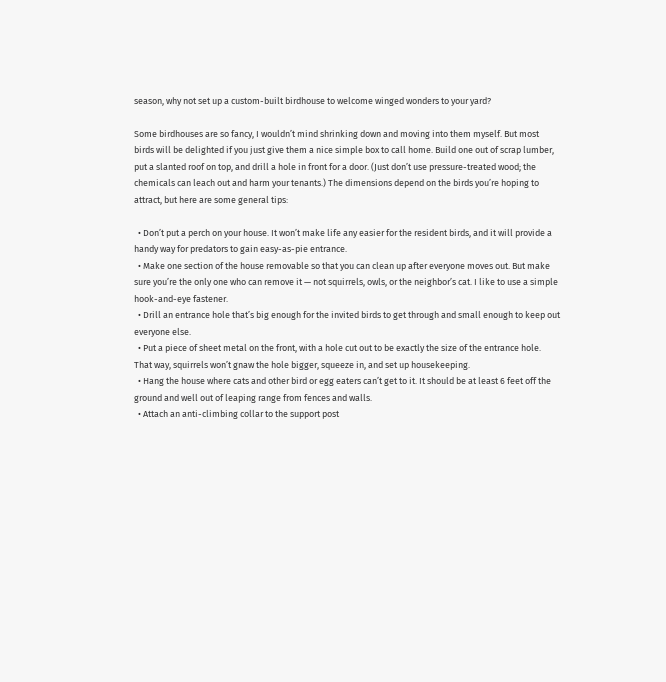season, why not set up a custom-built birdhouse to welcome winged wonders to your yard?

Some birdhouses are so fancy, I wouldn’t mind shrinking down and moving into them myself. But most birds will be delighted if you just give them a nice simple box to call home. Build one out of scrap lumber, put a slanted roof on top, and drill a hole in front for a door. (Just don’t use pressure-treated wood; the chemicals can leach out and harm your tenants.) The dimensions depend on the birds you’re hoping to attract, but here are some general tips:

  • Don’t put a perch on your house. It won’t make life any easier for the resident birds, and it will provide a handy way for predators to gain easy-as-pie entrance.
  • Make one section of the house removable so that you can clean up after everyone moves out. But make sure you’re the only one who can remove it — not squirrels, owls, or the neighbor’s cat. I like to use a simple hook-and-eye fastener.
  • Drill an entrance hole that’s big enough for the invited birds to get through and small enough to keep out everyone else.
  • Put a piece of sheet metal on the front, with a hole cut out to be exactly the size of the entrance hole. That way, squirrels won’t gnaw the hole bigger, squeeze in, and set up housekeeping.
  • Hang the house where cats and other bird or egg eaters can’t get to it. It should be at least 6 feet off the ground and well out of leaping range from fences and walls.
  • Attach an anti-climbing collar to the support post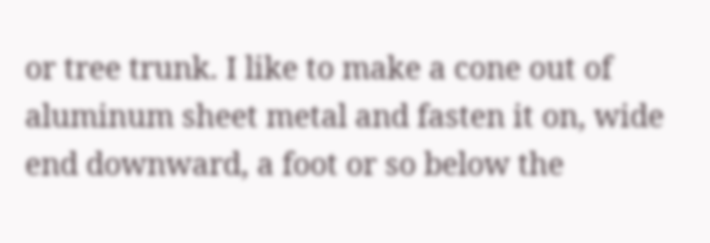or tree trunk. I like to make a cone out of aluminum sheet metal and fasten it on, wide end downward, a foot or so below the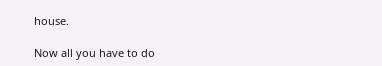house.

Now all you have to do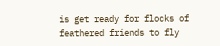is get ready for flocks of feathered friends to fly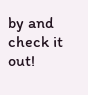by and check it out!